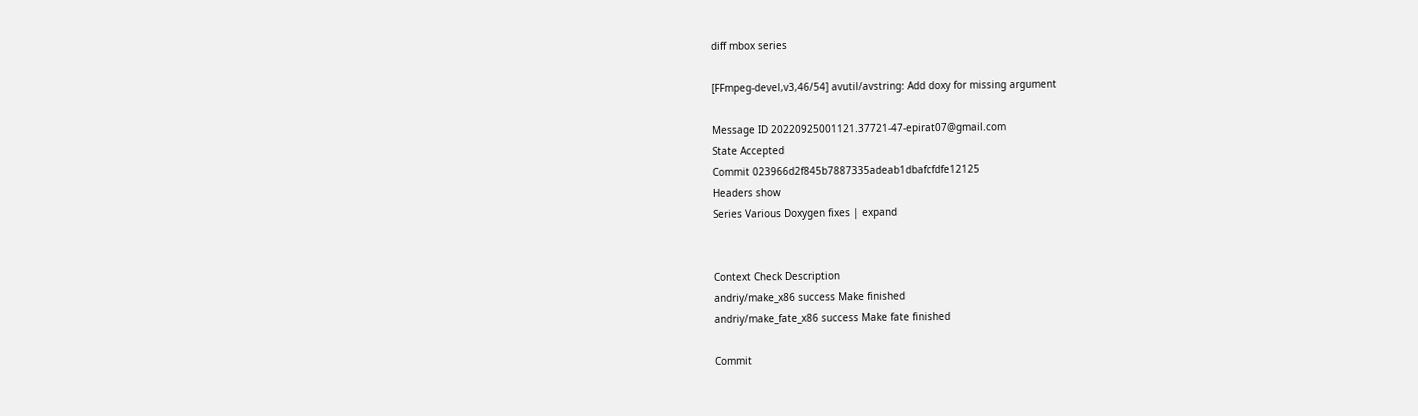diff mbox series

[FFmpeg-devel,v3,46/54] avutil/avstring: Add doxy for missing argument

Message ID 20220925001121.37721-47-epirat07@gmail.com
State Accepted
Commit 023966d2f845b7887335adeab1dbafcfdfe12125
Headers show
Series Various Doxygen fixes | expand


Context Check Description
andriy/make_x86 success Make finished
andriy/make_fate_x86 success Make fate finished

Commit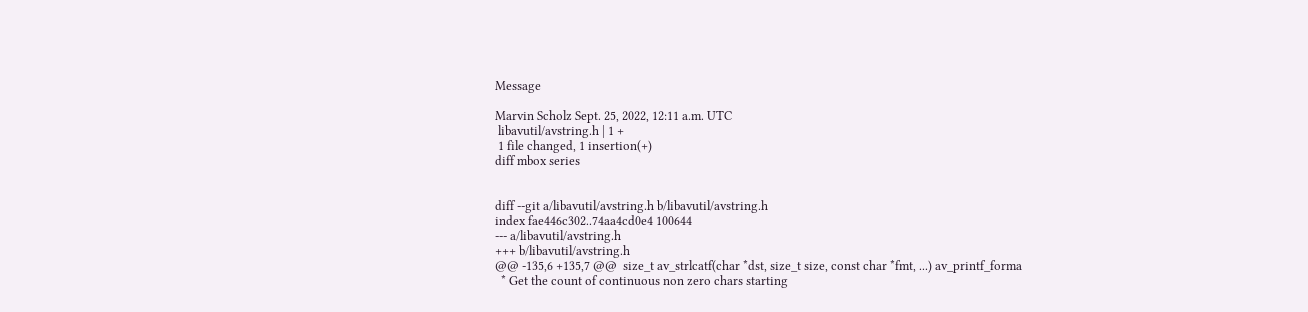Message

Marvin Scholz Sept. 25, 2022, 12:11 a.m. UTC
 libavutil/avstring.h | 1 +
 1 file changed, 1 insertion(+)
diff mbox series


diff --git a/libavutil/avstring.h b/libavutil/avstring.h
index fae446c302..74aa4cd0e4 100644
--- a/libavutil/avstring.h
+++ b/libavutil/avstring.h
@@ -135,6 +135,7 @@  size_t av_strlcatf(char *dst, size_t size, const char *fmt, ...) av_printf_forma
  * Get the count of continuous non zero chars starting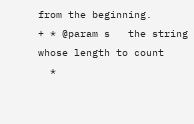from the beginning.
+ * @param s   the string whose length to count
  *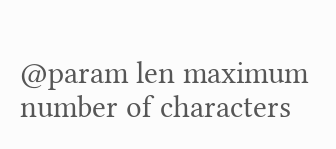@param len maximum number of characters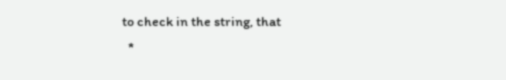to check in the string, that
  *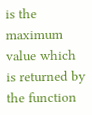is the maximum value which is returned by the function